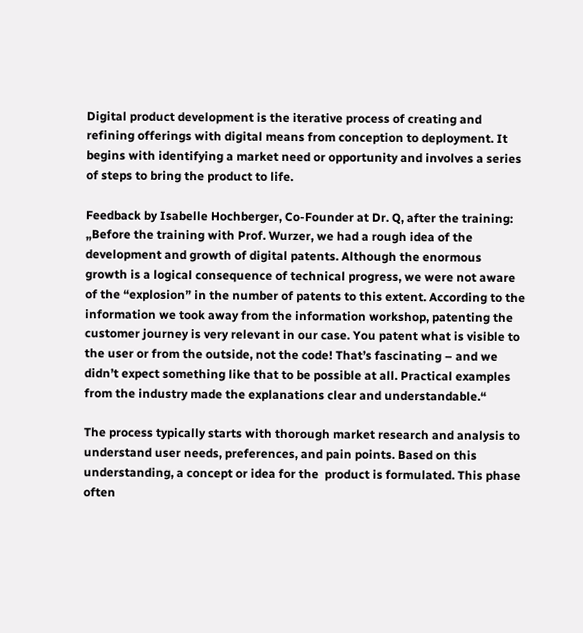Digital product development is the iterative process of creating and refining offerings with digital means from conception to deployment. It begins with identifying a market need or opportunity and involves a series of steps to bring the product to life.

Feedback by Isabelle Hochberger, Co-Founder at Dr. Q, after the training: „Before the training with Prof. Wurzer, we had a rough idea of the development and growth of digital patents. Although the enormous growth is a logical consequence of technical progress, we were not aware of the “explosion” in the number of patents to this extent. According to the information we took away from the information workshop, patenting the customer journey is very relevant in our case. You patent what is visible to the user or from the outside, not the code! That’s fascinating – and we didn’t expect something like that to be possible at all. Practical examples from the industry made the explanations clear and understandable.“

The process typically starts with thorough market research and analysis to understand user needs, preferences, and pain points. Based on this understanding, a concept or idea for the  product is formulated. This phase often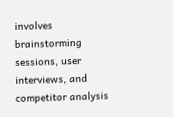involves brainstorming sessions, user interviews, and competitor analysis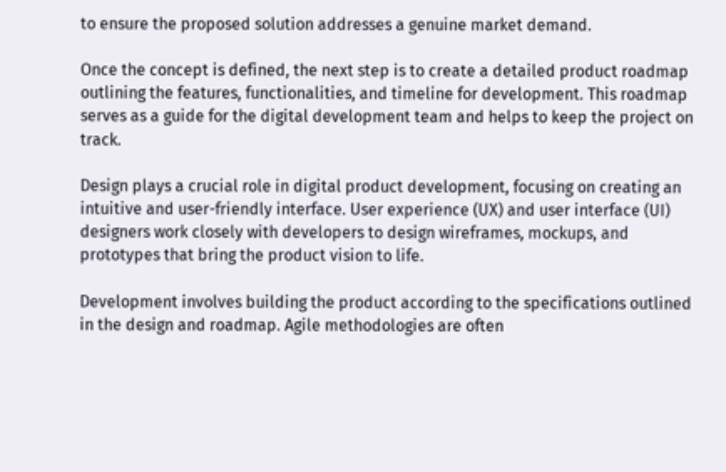to ensure the proposed solution addresses a genuine market demand.

Once the concept is defined, the next step is to create a detailed product roadmap outlining the features, functionalities, and timeline for development. This roadmap serves as a guide for the digital development team and helps to keep the project on track.

Design plays a crucial role in digital product development, focusing on creating an intuitive and user-friendly interface. User experience (UX) and user interface (UI) designers work closely with developers to design wireframes, mockups, and prototypes that bring the product vision to life.

Development involves building the product according to the specifications outlined in the design and roadmap. Agile methodologies are often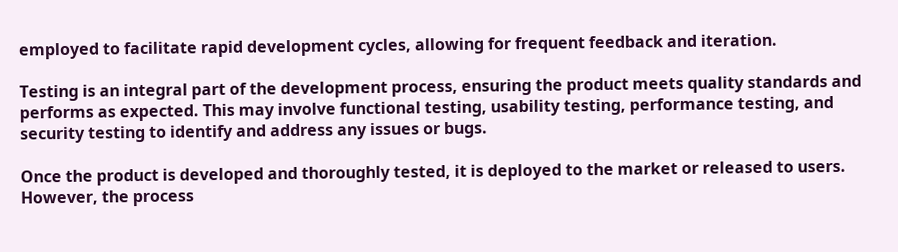employed to facilitate rapid development cycles, allowing for frequent feedback and iteration.

Testing is an integral part of the development process, ensuring the product meets quality standards and performs as expected. This may involve functional testing, usability testing, performance testing, and security testing to identify and address any issues or bugs.

Once the product is developed and thoroughly tested, it is deployed to the market or released to users. However, the process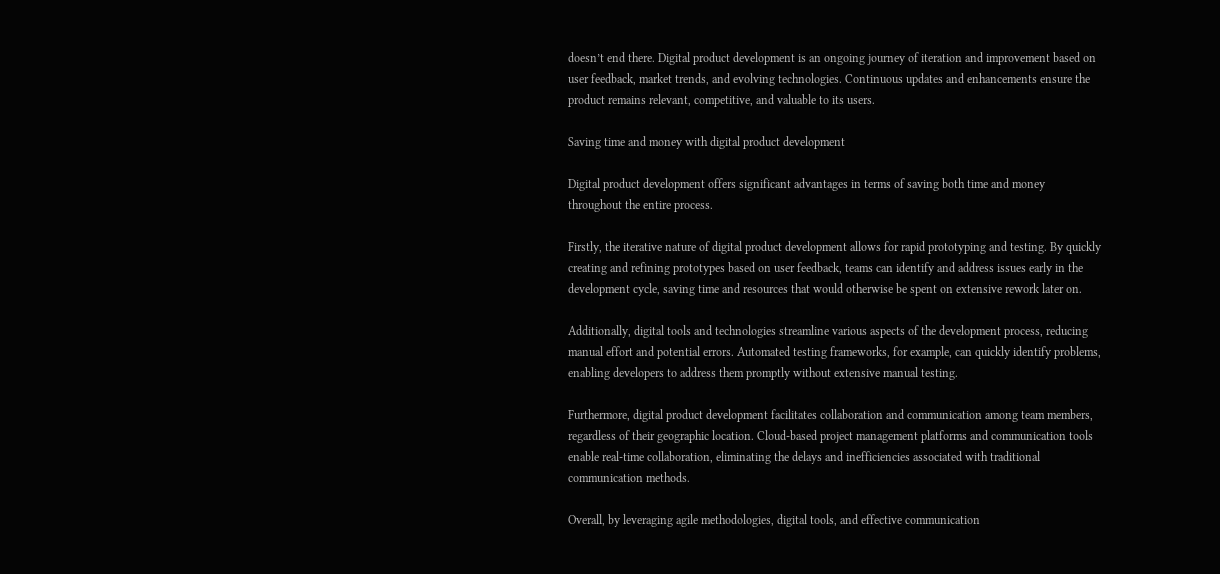doesn’t end there. Digital product development is an ongoing journey of iteration and improvement based on user feedback, market trends, and evolving technologies. Continuous updates and enhancements ensure the product remains relevant, competitive, and valuable to its users.

Saving time and money with digital product development

Digital product development offers significant advantages in terms of saving both time and money throughout the entire process.

Firstly, the iterative nature of digital product development allows for rapid prototyping and testing. By quickly creating and refining prototypes based on user feedback, teams can identify and address issues early in the development cycle, saving time and resources that would otherwise be spent on extensive rework later on.

Additionally, digital tools and technologies streamline various aspects of the development process, reducing manual effort and potential errors. Automated testing frameworks, for example, can quickly identify problems, enabling developers to address them promptly without extensive manual testing.

Furthermore, digital product development facilitates collaboration and communication among team members, regardless of their geographic location. Cloud-based project management platforms and communication tools enable real-time collaboration, eliminating the delays and inefficiencies associated with traditional communication methods.

Overall, by leveraging agile methodologies, digital tools, and effective communication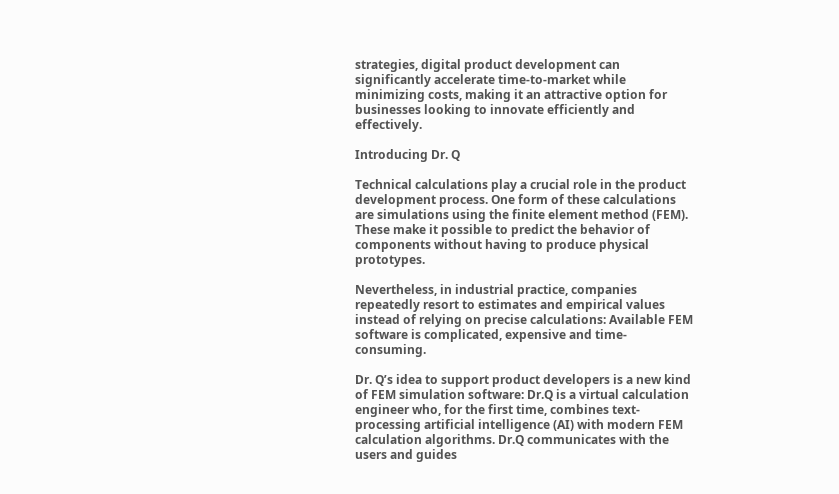strategies, digital product development can significantly accelerate time-to-market while minimizing costs, making it an attractive option for businesses looking to innovate efficiently and effectively.

Introducing Dr. Q

Technical calculations play a crucial role in the product development process. One form of these calculations are simulations using the finite element method (FEM). These make it possible to predict the behavior of components without having to produce physical prototypes.

Nevertheless, in industrial practice, companies repeatedly resort to estimates and empirical values instead of relying on precise calculations: Available FEM software is complicated, expensive and time-consuming.

Dr. Q’s idea to support product developers is a new kind of FEM simulation software: Dr.Q is a virtual calculation engineer who, for the first time, combines text-processing artificial intelligence (AI) with modern FEM calculation algorithms. Dr.Q communicates with the users and guides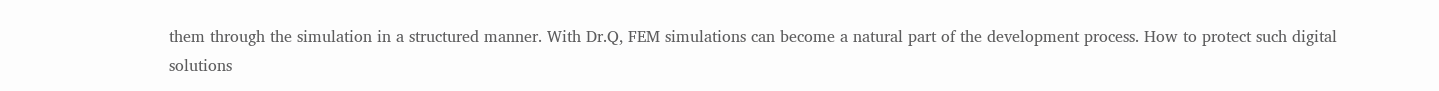them through the simulation in a structured manner. With Dr.Q, FEM simulations can become a natural part of the development process. How to protect such digital solutions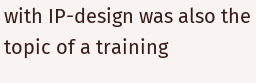with IP-design was also the topic of a training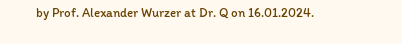by Prof. Alexander Wurzer at Dr. Q on 16.01.2024.